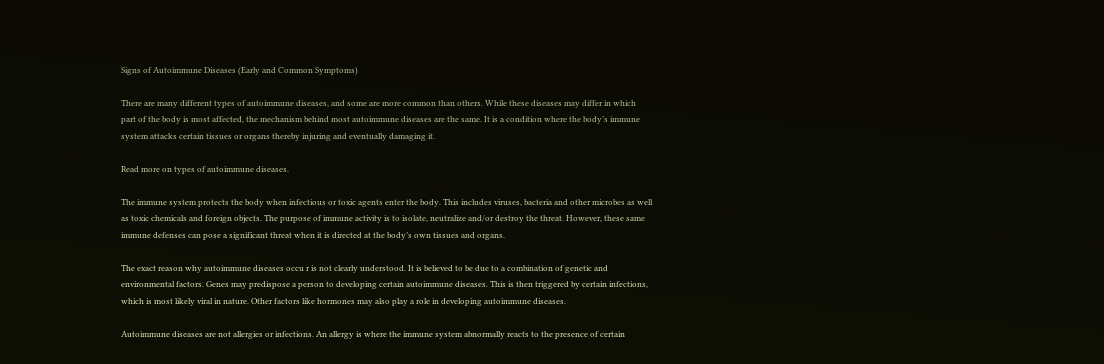Signs of Autoimmune Diseases (Early and Common Symptoms)

There are many different types of autoimmune diseases, and some are more common than others. While these diseases may differ in which part of the body is most affected, the mechanism behind most autoimmune diseases are the same. It is a condition where the body’s immune system attacks certain tissues or organs thereby injuring and eventually damaging it.

Read more on types of autoimmune diseases.

The immune system protects the body when infectious or toxic agents enter the body. This includes viruses, bacteria and other microbes as well as toxic chemicals and foreign objects. The purpose of immune activity is to isolate, neutralize and/or destroy the threat. However, these same immune defenses can pose a significant threat when it is directed at the body’s own tissues and organs.

The exact reason why autoimmune diseases occu r is not clearly understood. It is believed to be due to a combination of genetic and environmental factors. Genes may predispose a person to developing certain autoimmune diseases. This is then triggered by certain infections, which is most likely viral in nature. Other factors like hormones may also play a role in developing autoimmune diseases.

Autoimmune diseases are not allergies or infections. An allergy is where the immune system abnormally reacts to the presence of certain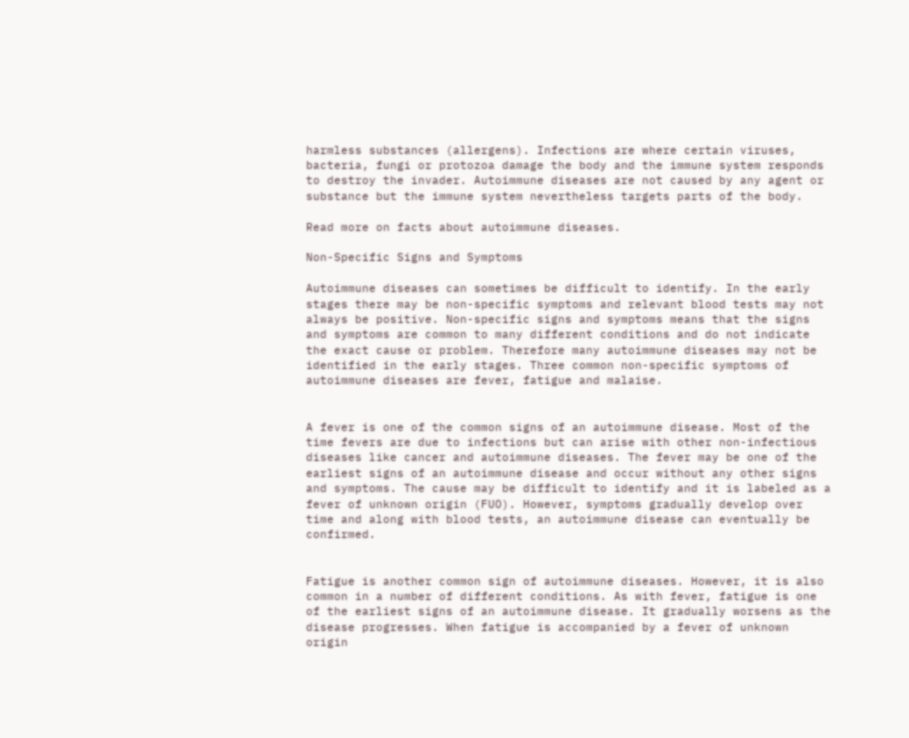harmless substances (allergens). Infections are where certain viruses, bacteria, fungi or protozoa damage the body and the immune system responds to destroy the invader. Autoimmune diseases are not caused by any agent or substance but the immune system nevertheless targets parts of the body.

Read more on facts about autoimmune diseases.

Non-Specific Signs and Symptoms

Autoimmune diseases can sometimes be difficult to identify. In the early stages there may be non-specific symptoms and relevant blood tests may not always be positive. Non-specific signs and symptoms means that the signs and symptoms are common to many different conditions and do not indicate the exact cause or problem. Therefore many autoimmune diseases may not be identified in the early stages. Three common non-specific symptoms of autoimmune diseases are fever, fatigue and malaise.


A fever is one of the common signs of an autoimmune disease. Most of the time fevers are due to infections but can arise with other non-infectious diseases like cancer and autoimmune diseases. The fever may be one of the earliest signs of an autoimmune disease and occur without any other signs and symptoms. The cause may be difficult to identify and it is labeled as a fever of unknown origin (FUO). However, symptoms gradually develop over time and along with blood tests, an autoimmune disease can eventually be confirmed.


Fatigue is another common sign of autoimmune diseases. However, it is also common in a number of different conditions. As with fever, fatigue is one of the earliest signs of an autoimmune disease. It gradually worsens as the disease progresses. When fatigue is accompanied by a fever of unknown origin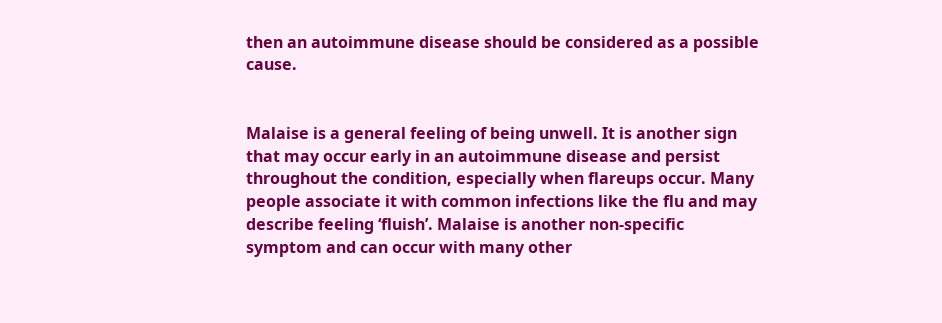then an autoimmune disease should be considered as a possible cause.


Malaise is a general feeling of being unwell. It is another sign that may occur early in an autoimmune disease and persist throughout the condition, especially when flareups occur. Many people associate it with common infections like the flu and may describe feeling ‘fluish’. Malaise is another non-specific symptom and can occur with many other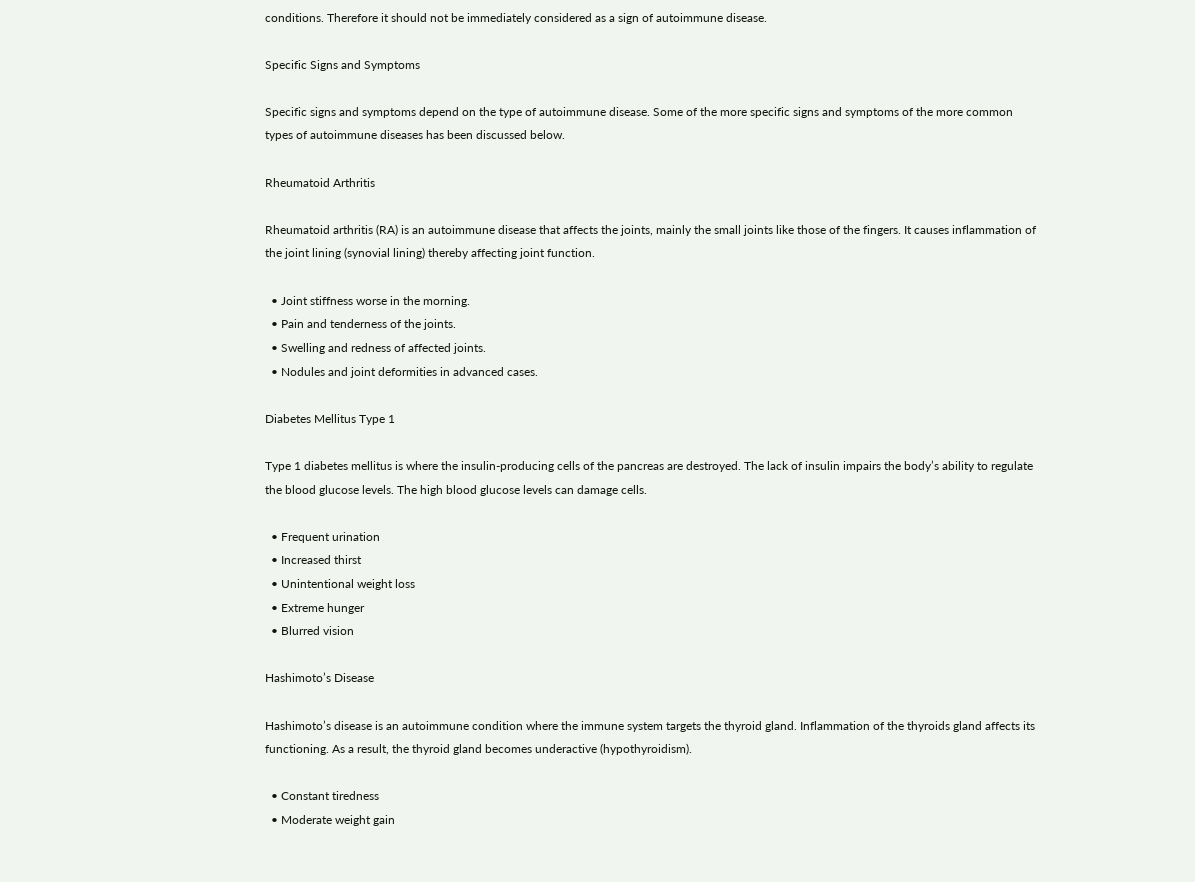conditions. Therefore it should not be immediately considered as a sign of autoimmune disease.

Specific Signs and Symptoms

Specific signs and symptoms depend on the type of autoimmune disease. Some of the more specific signs and symptoms of the more common types of autoimmune diseases has been discussed below.

Rheumatoid Arthritis

Rheumatoid arthritis (RA) is an autoimmune disease that affects the joints, mainly the small joints like those of the fingers. It causes inflammation of the joint lining (synovial lining) thereby affecting joint function.

  • Joint stiffness worse in the morning.
  • Pain and tenderness of the joints.
  • Swelling and redness of affected joints.
  • Nodules and joint deformities in advanced cases.

Diabetes Mellitus Type 1

Type 1 diabetes mellitus is where the insulin-producing cells of the pancreas are destroyed. The lack of insulin impairs the body’s ability to regulate the blood glucose levels. The high blood glucose levels can damage cells.

  • Frequent urination
  • Increased thirst
  • Unintentional weight loss
  • Extreme hunger
  • Blurred vision

Hashimoto’s Disease

Hashimoto’s disease is an autoimmune condition where the immune system targets the thyroid gland. Inflammation of the thyroids gland affects its functioning. As a result, the thyroid gland becomes underactive (hypothyroidism).

  • Constant tiredness
  • Moderate weight gain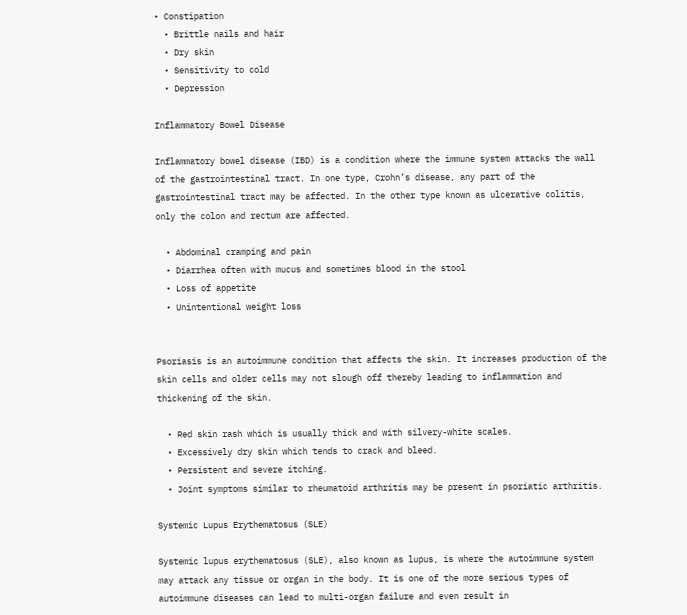• Constipation
  • Brittle nails and hair
  • Dry skin
  • Sensitivity to cold
  • Depression

Inflammatory Bowel Disease

Inflammatory bowel disease (IBD) is a condition where the immune system attacks the wall of the gastrointestinal tract. In one type, Crohn’s disease, any part of the gastrointestinal tract may be affected. In the other type known as ulcerative colitis, only the colon and rectum are affected.

  • Abdominal cramping and pain
  • Diarrhea often with mucus and sometimes blood in the stool
  • Loss of appetite
  • Unintentional weight loss


Psoriasis is an autoimmune condition that affects the skin. It increases production of the skin cells and older cells may not slough off thereby leading to inflammation and thickening of the skin.

  • Red skin rash which is usually thick and with silvery-white scales.
  • Excessively dry skin which tends to crack and bleed.
  • Persistent and severe itching.
  • Joint symptoms similar to rheumatoid arthritis may be present in psoriatic arthritis.

Systemic Lupus Erythematosus (SLE)

Systemic lupus erythematosus (SLE), also known as lupus, is where the autoimmune system may attack any tissue or organ in the body. It is one of the more serious types of autoimmune diseases can lead to multi-organ failure and even result in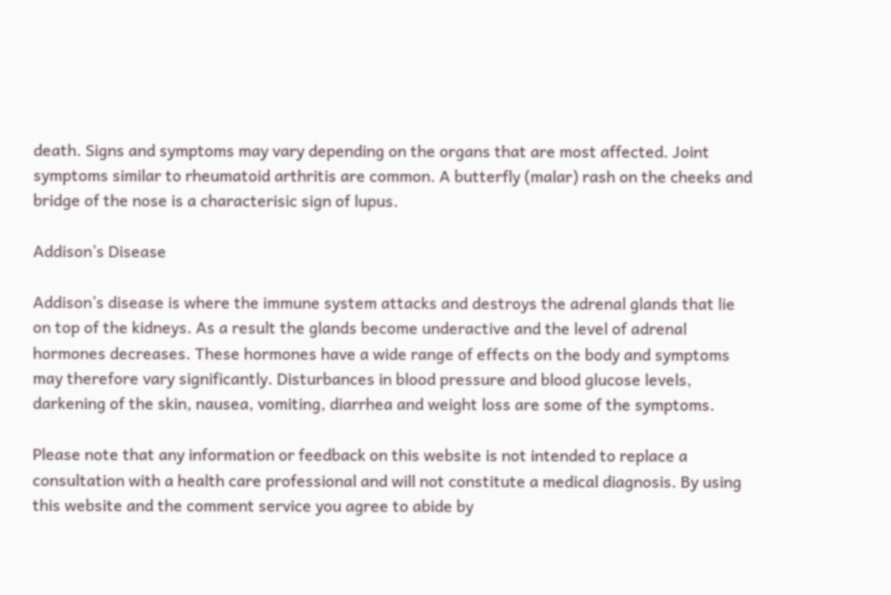death. Signs and symptoms may vary depending on the organs that are most affected. Joint symptoms similar to rheumatoid arthritis are common. A butterfly (malar) rash on the cheeks and bridge of the nose is a characterisic sign of lupus.

Addison’s Disease

Addison’s disease is where the immune system attacks and destroys the adrenal glands that lie on top of the kidneys. As a result the glands become underactive and the level of adrenal hormones decreases. These hormones have a wide range of effects on the body and symptoms may therefore vary significantly. Disturbances in blood pressure and blood glucose levels, darkening of the skin, nausea, vomiting, diarrhea and weight loss are some of the symptoms.

Please note that any information or feedback on this website is not intended to replace a consultation with a health care professional and will not constitute a medical diagnosis. By using this website and the comment service you agree to abide by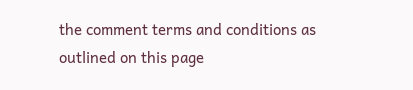the comment terms and conditions as outlined on this page